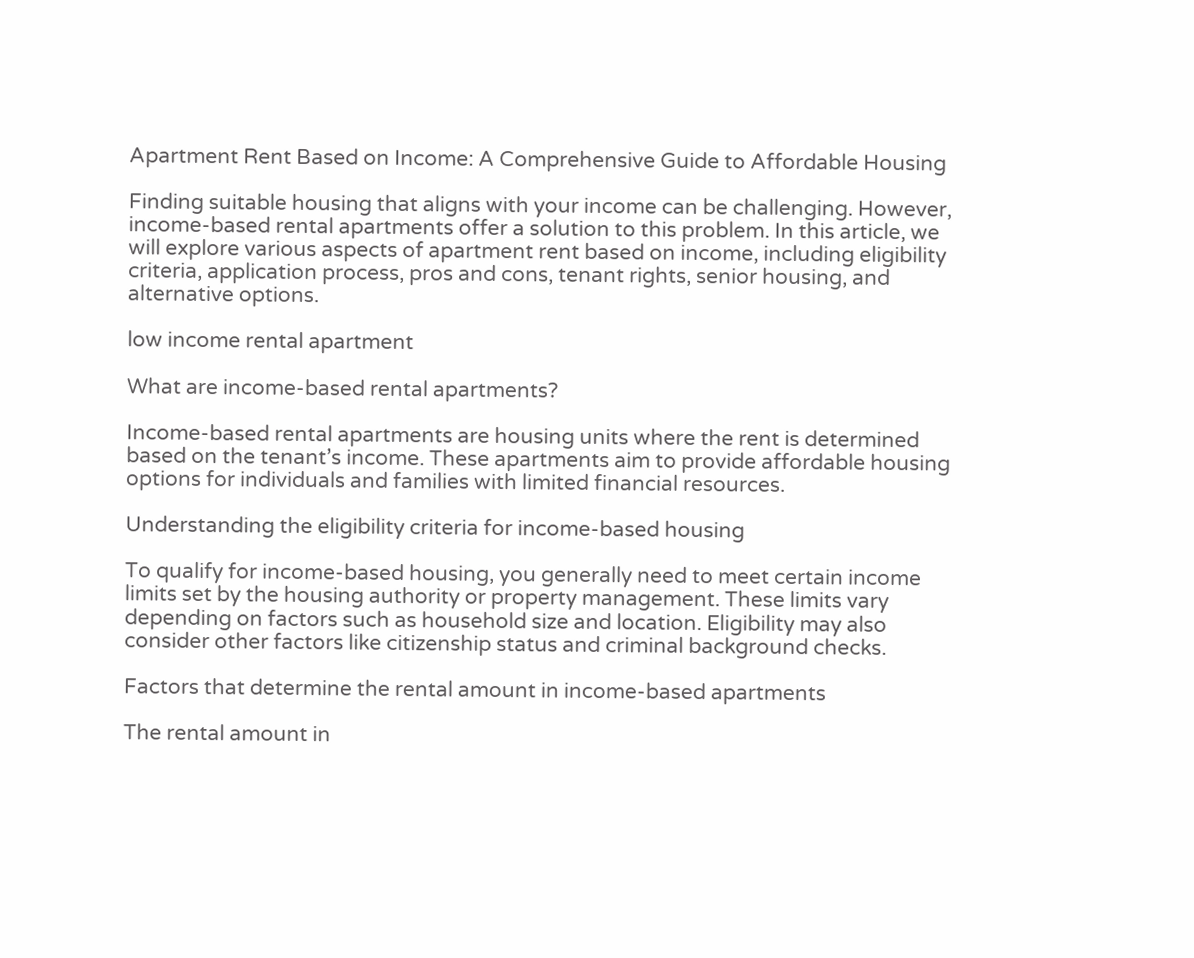Apartment Rent Based on Income: A Comprehensive Guide to Affordable Housing

Finding suitable housing that aligns with your income can be challenging. However, income-based rental apartments offer a solution to this problem. In this article, we will explore various aspects of apartment rent based on income, including eligibility criteria, application process, pros and cons, tenant rights, senior housing, and alternative options.

low income rental apartment

What are income-based rental apartments?

Income-based rental apartments are housing units where the rent is determined based on the tenant’s income. These apartments aim to provide affordable housing options for individuals and families with limited financial resources.

Understanding the eligibility criteria for income-based housing

To qualify for income-based housing, you generally need to meet certain income limits set by the housing authority or property management. These limits vary depending on factors such as household size and location. Eligibility may also consider other factors like citizenship status and criminal background checks.

Factors that determine the rental amount in income-based apartments

The rental amount in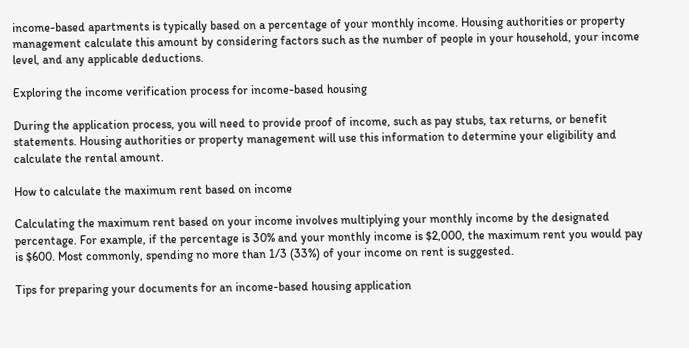income-based apartments is typically based on a percentage of your monthly income. Housing authorities or property management calculate this amount by considering factors such as the number of people in your household, your income level, and any applicable deductions.

Exploring the income verification process for income-based housing

During the application process, you will need to provide proof of income, such as pay stubs, tax returns, or benefit statements. Housing authorities or property management will use this information to determine your eligibility and calculate the rental amount.

How to calculate the maximum rent based on income

Calculating the maximum rent based on your income involves multiplying your monthly income by the designated percentage. For example, if the percentage is 30% and your monthly income is $2,000, the maximum rent you would pay is $600. Most commonly, spending no more than 1/3 (33%) of your income on rent is suggested.

Tips for preparing your documents for an income-based housing application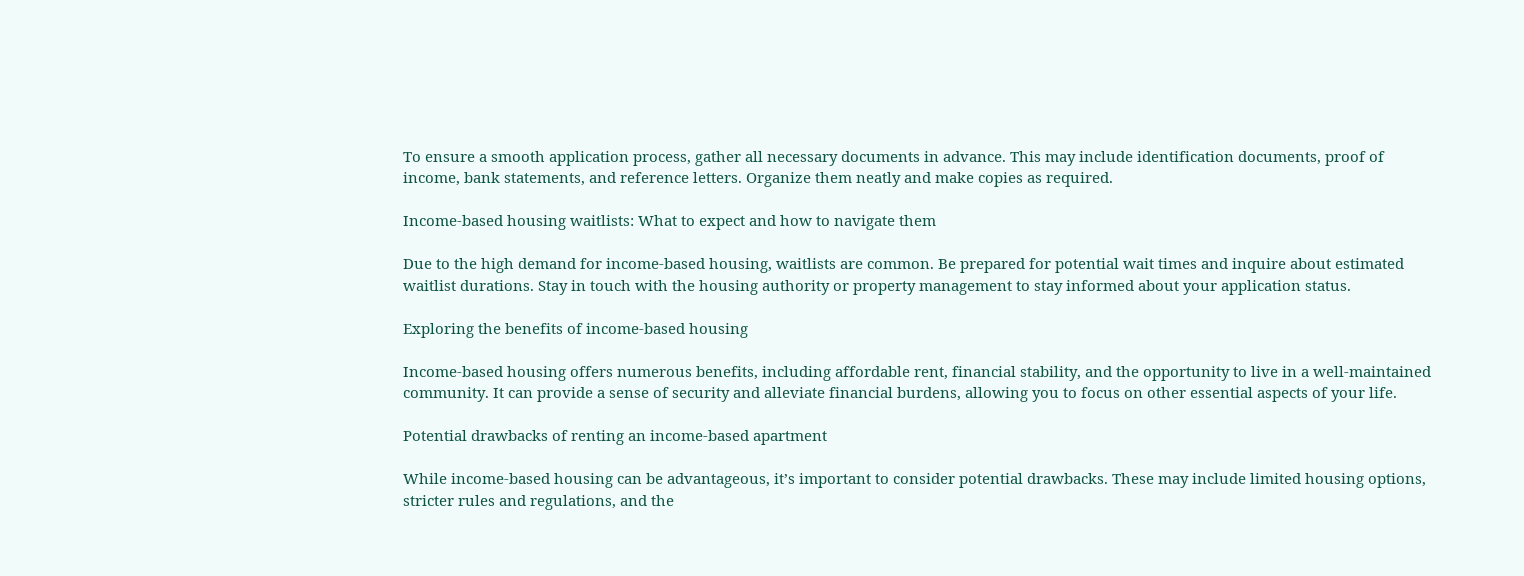To ensure a smooth application process, gather all necessary documents in advance. This may include identification documents, proof of income, bank statements, and reference letters. Organize them neatly and make copies as required.

Income-based housing waitlists: What to expect and how to navigate them

Due to the high demand for income-based housing, waitlists are common. Be prepared for potential wait times and inquire about estimated waitlist durations. Stay in touch with the housing authority or property management to stay informed about your application status.

Exploring the benefits of income-based housing

Income-based housing offers numerous benefits, including affordable rent, financial stability, and the opportunity to live in a well-maintained community. It can provide a sense of security and alleviate financial burdens, allowing you to focus on other essential aspects of your life.

Potential drawbacks of renting an income-based apartment

While income-based housing can be advantageous, it’s important to consider potential drawbacks. These may include limited housing options, stricter rules and regulations, and the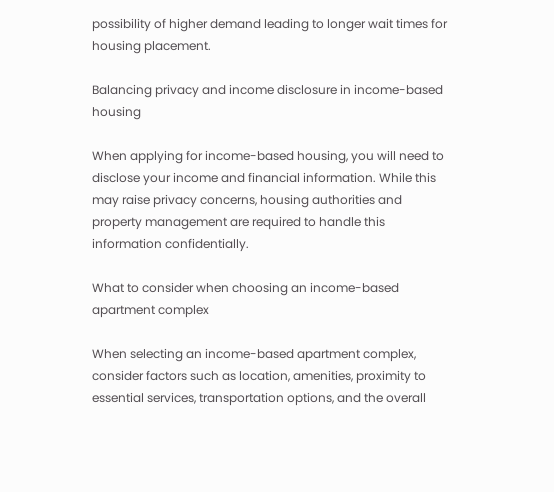possibility of higher demand leading to longer wait times for housing placement.

Balancing privacy and income disclosure in income-based housing

When applying for income-based housing, you will need to disclose your income and financial information. While this may raise privacy concerns, housing authorities and property management are required to handle this information confidentially.

What to consider when choosing an income-based apartment complex

When selecting an income-based apartment complex, consider factors such as location, amenities, proximity to essential services, transportation options, and the overall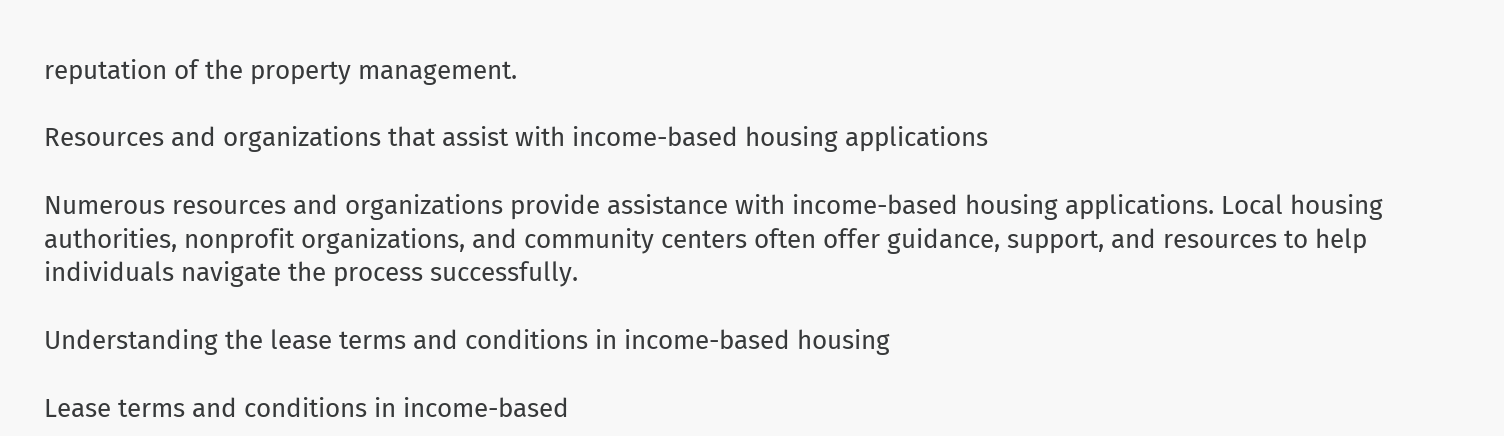reputation of the property management.

Resources and organizations that assist with income-based housing applications

Numerous resources and organizations provide assistance with income-based housing applications. Local housing authorities, nonprofit organizations, and community centers often offer guidance, support, and resources to help individuals navigate the process successfully.

Understanding the lease terms and conditions in income-based housing

Lease terms and conditions in income-based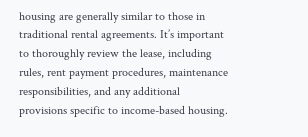housing are generally similar to those in traditional rental agreements. It’s important to thoroughly review the lease, including rules, rent payment procedures, maintenance responsibilities, and any additional provisions specific to income-based housing.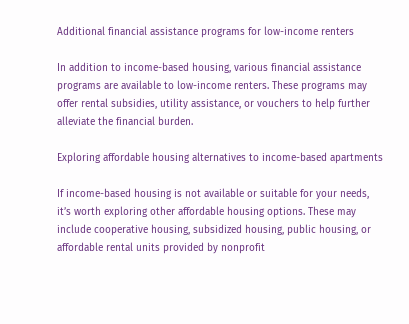Additional financial assistance programs for low-income renters

In addition to income-based housing, various financial assistance programs are available to low-income renters. These programs may offer rental subsidies, utility assistance, or vouchers to help further alleviate the financial burden.

Exploring affordable housing alternatives to income-based apartments

If income-based housing is not available or suitable for your needs, it’s worth exploring other affordable housing options. These may include cooperative housing, subsidized housing, public housing, or affordable rental units provided by nonprofit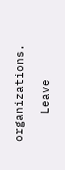organizations.

    Leave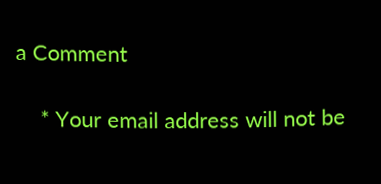a Comment

    * Your email address will not be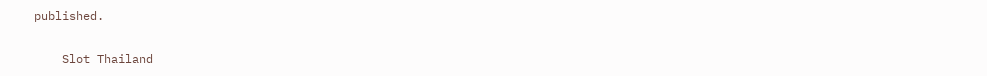published.

    Slot Thailand